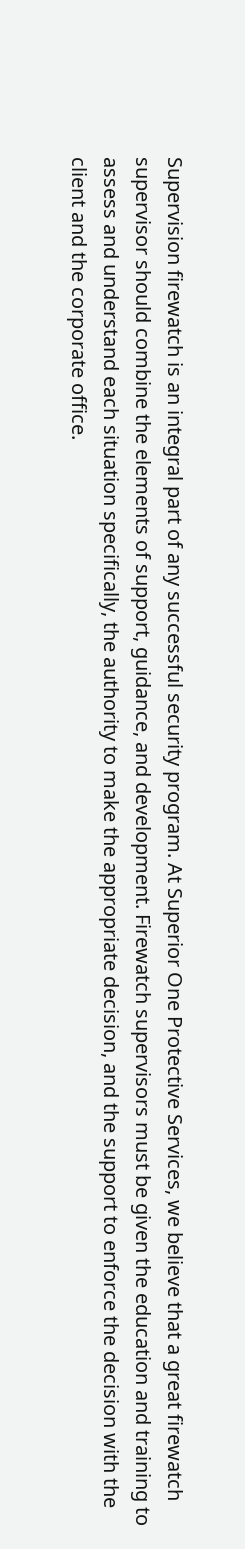Supervision firewatch is an integral part of any successful security program. At Superior One Protective Services, we believe that a great firewatch supervisor should combine the elements of support, guidance, and development. Firewatch supervisors must be given the education and training to assess and understand each situation specifically, the authority to make the appropriate decision, and the support to enforce the decision with the client and the corporate office.